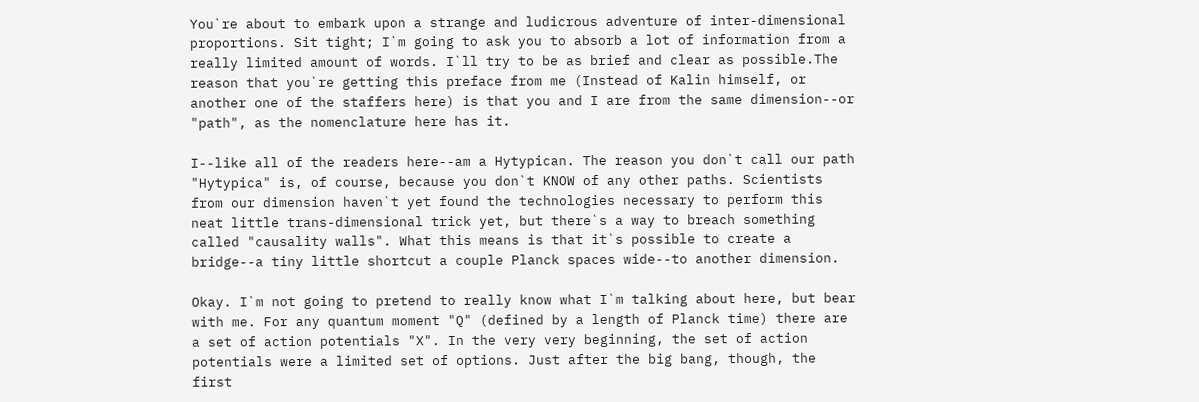You`re about to embark upon a strange and ludicrous adventure of inter-dimensional proportions. Sit tight; I`m going to ask you to absorb a lot of information from a really limited amount of words. I`ll try to be as brief and clear as possible.The reason that you`re getting this preface from me (Instead of Kalin himself, or another one of the staffers here) is that you and I are from the same dimension--or "path", as the nomenclature here has it.

I--like all of the readers here--am a Hytypican. The reason you don`t call our path "Hytypica" is, of course, because you don`t KNOW of any other paths. Scientists from our dimension haven`t yet found the technologies necessary to perform this neat little trans-dimensional trick yet, but there`s a way to breach something called "causality walls". What this means is that it`s possible to create a bridge--a tiny little shortcut a couple Planck spaces wide--to another dimension.

Okay. I`m not going to pretend to really know what I`m talking about here, but bear with me. For any quantum moment "Q" (defined by a length of Planck time) there are a set of action potentials "X". In the very very beginning, the set of action potentials were a limited set of options. Just after the big bang, though, the first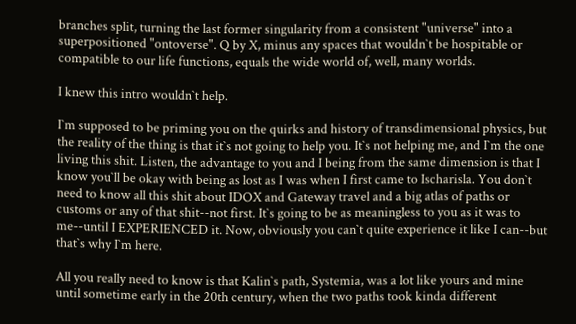branches split, turning the last former singularity from a consistent "universe" into a superpositioned "ontoverse". Q by X, minus any spaces that wouldn`t be hospitable or compatible to our life functions, equals the wide world of, well, many worlds.

I knew this intro wouldn`t help.

I`m supposed to be priming you on the quirks and history of transdimensional physics, but the reality of the thing is that it`s not going to help you. It`s not helping me, and I`m the one living this shit. Listen, the advantage to you and I being from the same dimension is that I know you`ll be okay with being as lost as I was when I first came to Ischarisla. You don`t need to know all this shit about IDOX and Gateway travel and a big atlas of paths or customs or any of that shit--not first. It`s going to be as meaningless to you as it was to me--until I EXPERIENCED it. Now, obviously you can`t quite experience it like I can--but that`s why I`m here.

All you really need to know is that Kalin`s path, Systemia, was a lot like yours and mine until sometime early in the 20th century, when the two paths took kinda different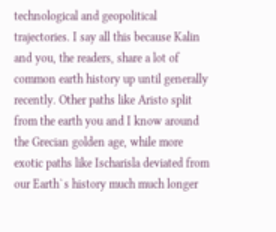technological and geopolitical trajectories. I say all this because Kalin and you, the readers, share a lot of common earth history up until generally recently. Other paths like Aristo split from the earth you and I know around the Grecian golden age, while more exotic paths like Ischarisla deviated from our Earth`s history much much longer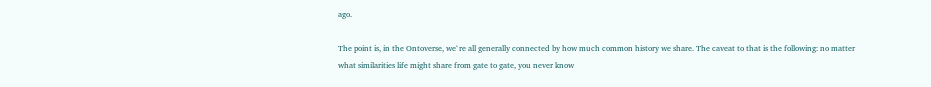ago.

The point is, in the Ontoverse, we`re all generally connected by how much common history we share. The caveat to that is the following: no matter what similarities life might share from gate to gate, you never know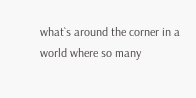what`s around the corner in a world where so many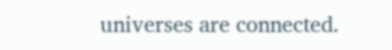universes are connected.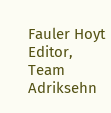Fauler Hoyt
Editor, Team Adriksehn